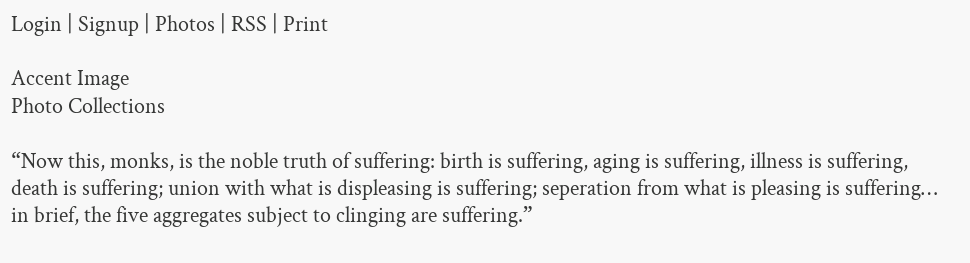Login | Signup | Photos | RSS | Print

Accent Image
Photo Collections

“Now this, monks, is the noble truth of suffering: birth is suffering, aging is suffering, illness is suffering, death is suffering; union with what is displeasing is suffering; seperation from what is pleasing is suffering… in brief, the five aggregates subject to clinging are suffering.”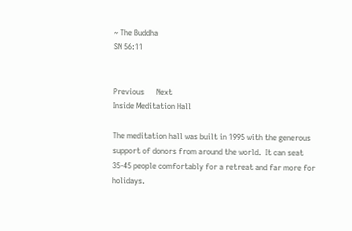~ The Buddha
SN 56:11


Previous      Next
Inside Meditation Hall

The meditation hall was built in 1995 with the generous support of donors from around the world.  It can seat 35-45 people comfortably for a retreat and far more for holidays.